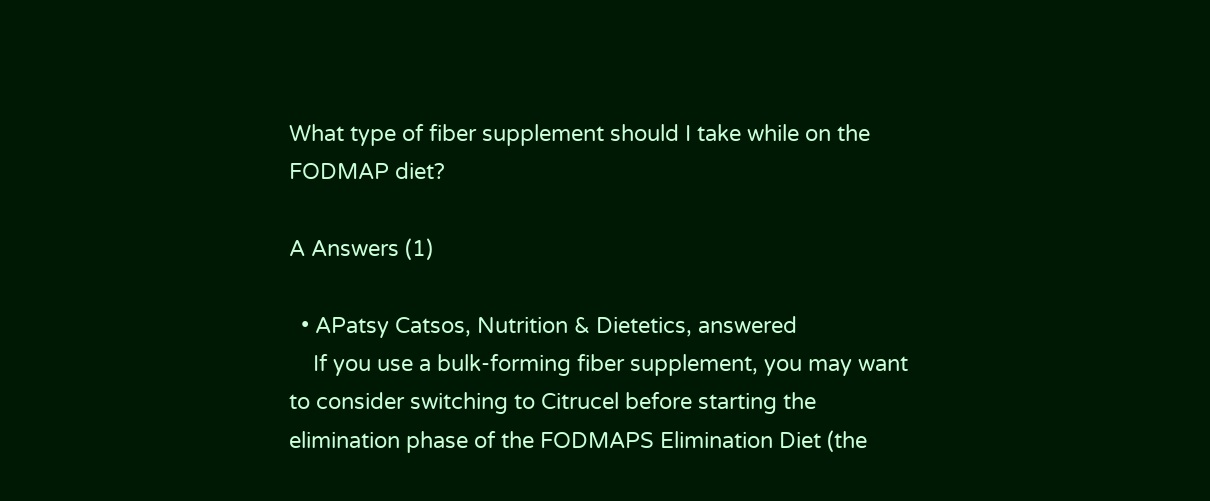What type of fiber supplement should I take while on the FODMAP diet?

A Answers (1)

  • APatsy Catsos, Nutrition & Dietetics, answered
    If you use a bulk-forming fiber supplement, you may want to consider switching to Citrucel before starting the elimination phase of the FODMAPS Elimination Diet (the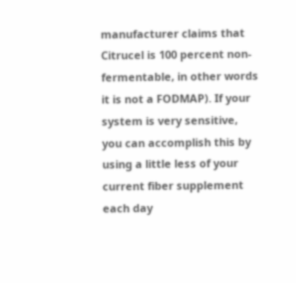manufacturer claims that Citrucel is 100 percent non-fermentable, in other words it is not a FODMAP). If your system is very sensitive, you can accomplish this by using a little less of your current fiber supplement each day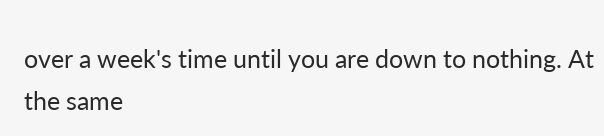over a week's time until you are down to nothing. At the same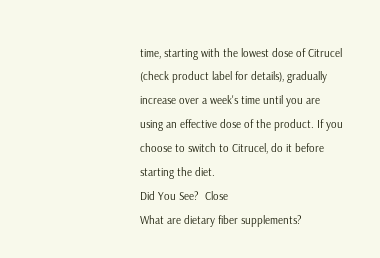time, starting with the lowest dose of Citrucel (check product label for details), gradually increase over a week's time until you are using an effective dose of the product. If you choose to switch to Citrucel, do it before starting the diet.
Did You See?  Close
What are dietary fiber supplements?